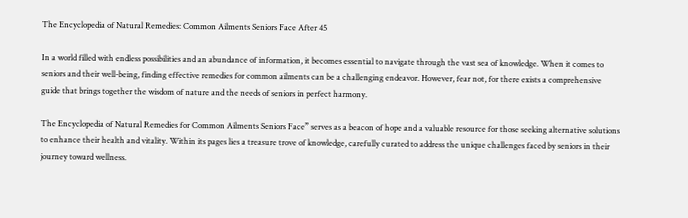The Encyclopedia of Natural Remedies: Common Ailments Seniors Face After 45

In a world filled with endless possibilities and an abundance of information, it becomes essential to navigate through the vast sea of knowledge. When it comes to seniors and their well-being, finding effective remedies for common ailments can be a challenging endeavor. However, fear not, for there exists a comprehensive guide that brings together the wisdom of nature and the needs of seniors in perfect harmony.

The Encyclopedia of Natural Remedies for Common Ailments Seniors Face” serves as a beacon of hope and a valuable resource for those seeking alternative solutions to enhance their health and vitality. Within its pages lies a treasure trove of knowledge, carefully curated to address the unique challenges faced by seniors in their journey toward wellness.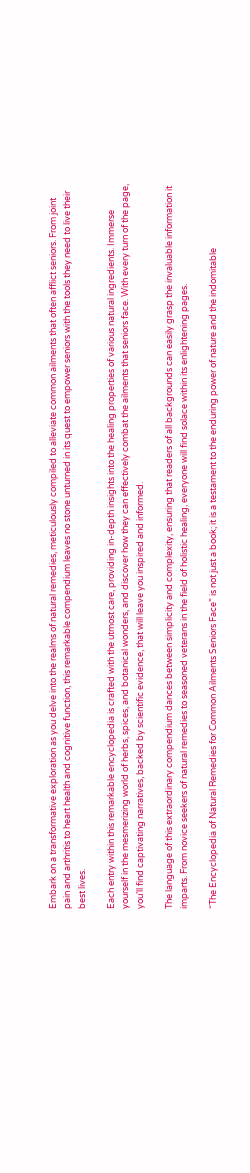Embark on a transformative exploration as you delve into the realms of natural remedies, meticulously compiled to alleviate common ailments that often afflict seniors. From joint pain and arthritis to heart health and cognitive function, this remarkable compendium leaves no stone unturned in its quest to empower seniors with the tools they need to live their best lives.

Each entry within this remarkable encyclopedia is crafted with the utmost care, providing in-depth insights into the healing properties of various natural ingredients. Immerse yourself in the mesmerizing world of herbs, spices, and botanical wonders, and discover how they can effectively combat the ailments that seniors face. With every turn of the page, you’ll find captivating narratives, backed by scientific evidence, that will leave you inspired and informed.

The language of this extraordinary compendium dances between simplicity and complexity, ensuring that readers of all backgrounds can easily grasp the invaluable information it imparts. From novice seekers of natural remedies to seasoned veterans in the field of holistic healing, everyone will find solace within its enlightening pages.

“The Encyclopedia of Natural Remedies for Common Ailments Seniors Face” is not just a book; it is a testament to the enduring power of nature and the indomitable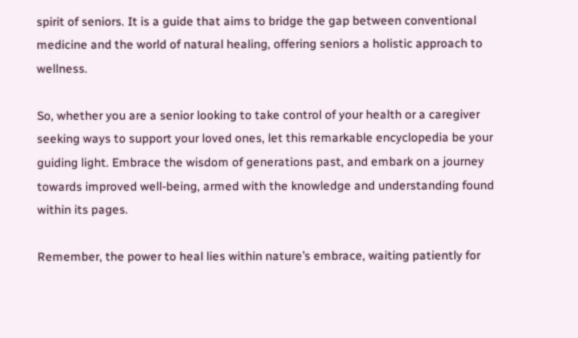spirit of seniors. It is a guide that aims to bridge the gap between conventional medicine and the world of natural healing, offering seniors a holistic approach to wellness.

So, whether you are a senior looking to take control of your health or a caregiver seeking ways to support your loved ones, let this remarkable encyclopedia be your guiding light. Embrace the wisdom of generations past, and embark on a journey towards improved well-being, armed with the knowledge and understanding found within its pages.

Remember, the power to heal lies within nature’s embrace, waiting patiently for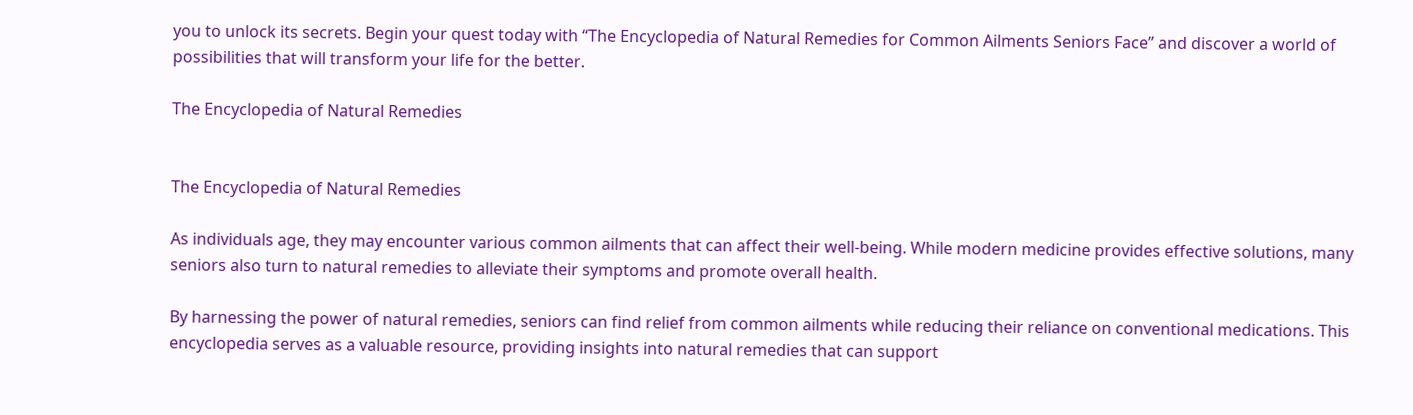you to unlock its secrets. Begin your quest today with “The Encyclopedia of Natural Remedies for Common Ailments Seniors Face” and discover a world of possibilities that will transform your life for the better.

The Encyclopedia of Natural Remedies


The Encyclopedia of Natural Remedies

As individuals age, they may encounter various common ailments that can affect their well-being. While modern medicine provides effective solutions, many seniors also turn to natural remedies to alleviate their symptoms and promote overall health.

By harnessing the power of natural remedies, seniors can find relief from common ailments while reducing their reliance on conventional medications. This encyclopedia serves as a valuable resource, providing insights into natural remedies that can support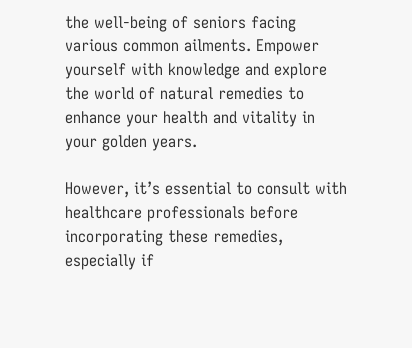the well-being of seniors facing various common ailments. Empower yourself with knowledge and explore the world of natural remedies to enhance your health and vitality in your golden years.

However, it’s essential to consult with healthcare professionals before incorporating these remedies, especially if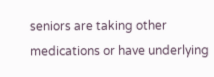seniors are taking other medications or have underlying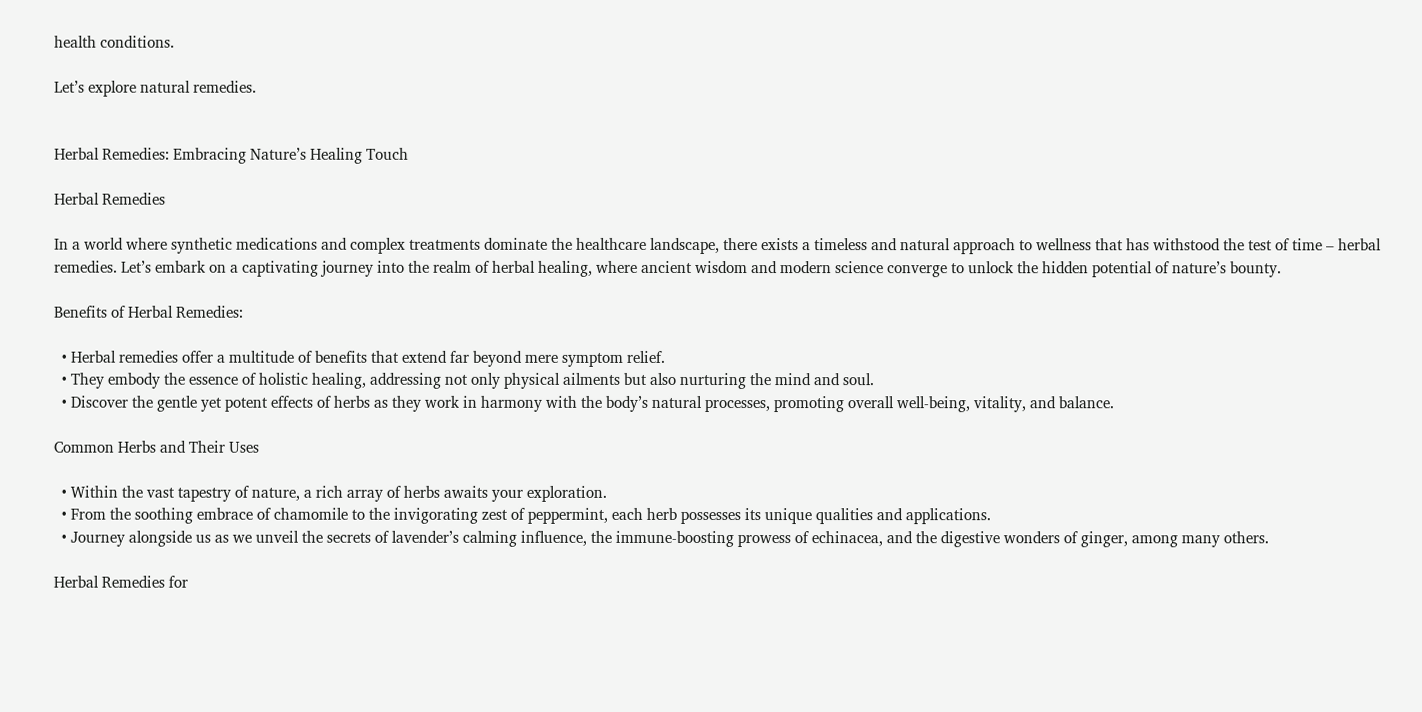health conditions.

Let’s explore natural remedies.


Herbal Remedies: Embracing Nature’s Healing Touch

Herbal Remedies

In a world where synthetic medications and complex treatments dominate the healthcare landscape, there exists a timeless and natural approach to wellness that has withstood the test of time – herbal remedies. Let’s embark on a captivating journey into the realm of herbal healing, where ancient wisdom and modern science converge to unlock the hidden potential of nature’s bounty.

Benefits of Herbal Remedies:

  • Herbal remedies offer a multitude of benefits that extend far beyond mere symptom relief.
  • They embody the essence of holistic healing, addressing not only physical ailments but also nurturing the mind and soul.
  • Discover the gentle yet potent effects of herbs as they work in harmony with the body’s natural processes, promoting overall well-being, vitality, and balance.

Common Herbs and Their Uses

  • Within the vast tapestry of nature, a rich array of herbs awaits your exploration.
  • From the soothing embrace of chamomile to the invigorating zest of peppermint, each herb possesses its unique qualities and applications.
  • Journey alongside us as we unveil the secrets of lavender’s calming influence, the immune-boosting prowess of echinacea, and the digestive wonders of ginger, among many others.

Herbal Remedies for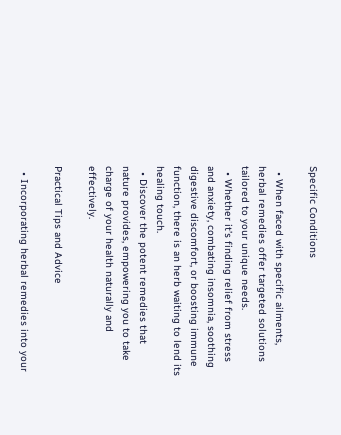Specific Conditions

  • When faced with specific ailments, herbal remedies offer targeted solutions tailored to your unique needs.
  • Whether it’s finding relief from stress and anxiety, combating insomnia, soothing digestive discomfort, or boosting immune function, there is an herb waiting to lend its healing touch.
  • Discover the potent remedies that nature provides, empowering you to take charge of your health naturally and effectively.

Practical Tips and Advice

  • Incorporating herbal remedies into your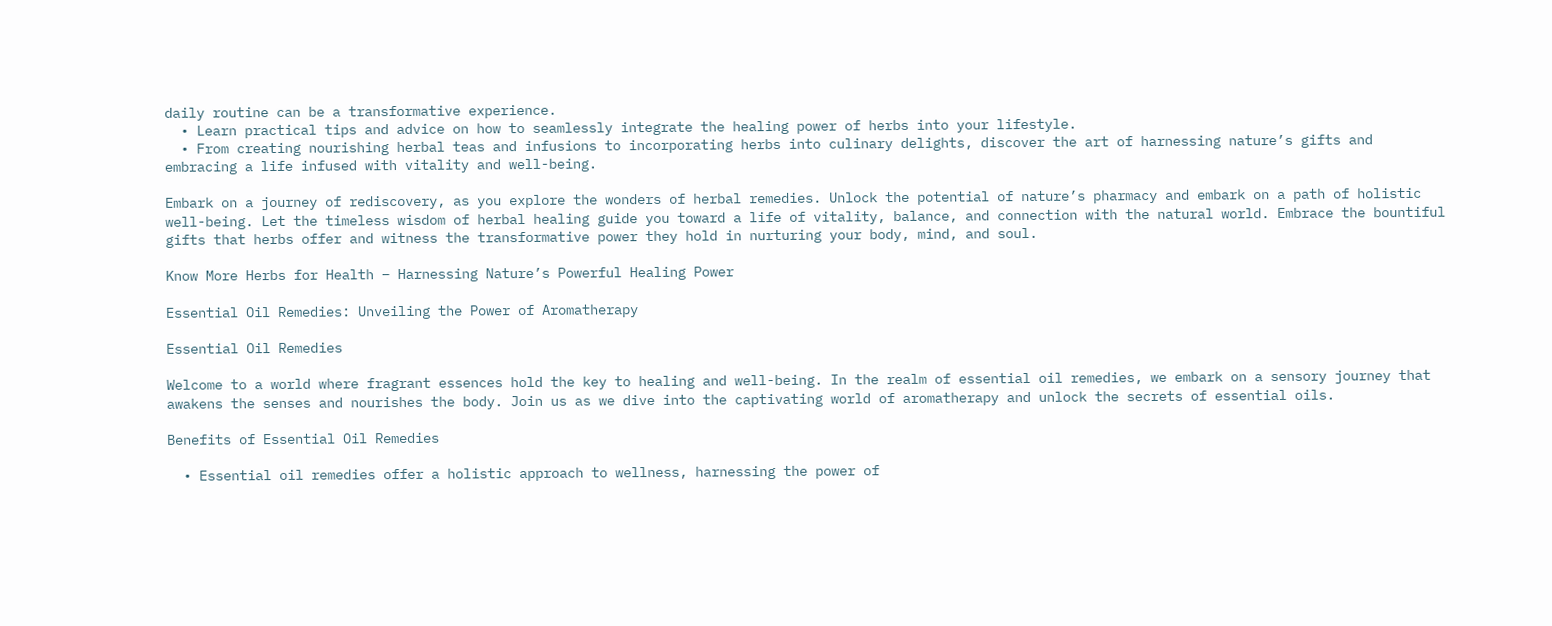daily routine can be a transformative experience.
  • Learn practical tips and advice on how to seamlessly integrate the healing power of herbs into your lifestyle.
  • From creating nourishing herbal teas and infusions to incorporating herbs into culinary delights, discover the art of harnessing nature’s gifts and embracing a life infused with vitality and well-being.

Embark on a journey of rediscovery, as you explore the wonders of herbal remedies. Unlock the potential of nature’s pharmacy and embark on a path of holistic well-being. Let the timeless wisdom of herbal healing guide you toward a life of vitality, balance, and connection with the natural world. Embrace the bountiful gifts that herbs offer and witness the transformative power they hold in nurturing your body, mind, and soul.

Know More Herbs for Health – Harnessing Nature’s Powerful Healing Power

Essential Oil Remedies: Unveiling the Power of Aromatherapy

Essential Oil Remedies

Welcome to a world where fragrant essences hold the key to healing and well-being. In the realm of essential oil remedies, we embark on a sensory journey that awakens the senses and nourishes the body. Join us as we dive into the captivating world of aromatherapy and unlock the secrets of essential oils.

Benefits of Essential Oil Remedies

  • Essential oil remedies offer a holistic approach to wellness, harnessing the power of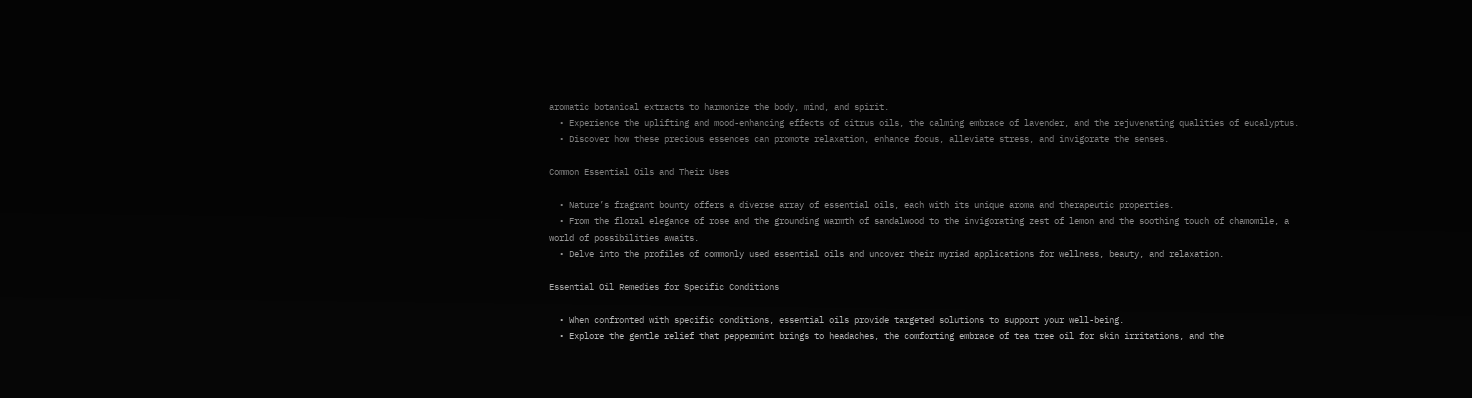aromatic botanical extracts to harmonize the body, mind, and spirit.
  • Experience the uplifting and mood-enhancing effects of citrus oils, the calming embrace of lavender, and the rejuvenating qualities of eucalyptus.
  • Discover how these precious essences can promote relaxation, enhance focus, alleviate stress, and invigorate the senses.

Common Essential Oils and Their Uses

  • Nature’s fragrant bounty offers a diverse array of essential oils, each with its unique aroma and therapeutic properties.
  • From the floral elegance of rose and the grounding warmth of sandalwood to the invigorating zest of lemon and the soothing touch of chamomile, a world of possibilities awaits.
  • Delve into the profiles of commonly used essential oils and uncover their myriad applications for wellness, beauty, and relaxation.

Essential Oil Remedies for Specific Conditions

  • When confronted with specific conditions, essential oils provide targeted solutions to support your well-being.
  • Explore the gentle relief that peppermint brings to headaches, the comforting embrace of tea tree oil for skin irritations, and the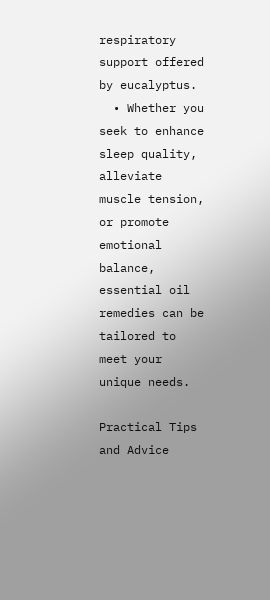respiratory support offered by eucalyptus.
  • Whether you seek to enhance sleep quality, alleviate muscle tension, or promote emotional balance, essential oil remedies can be tailored to meet your unique needs.

Practical Tips and Advice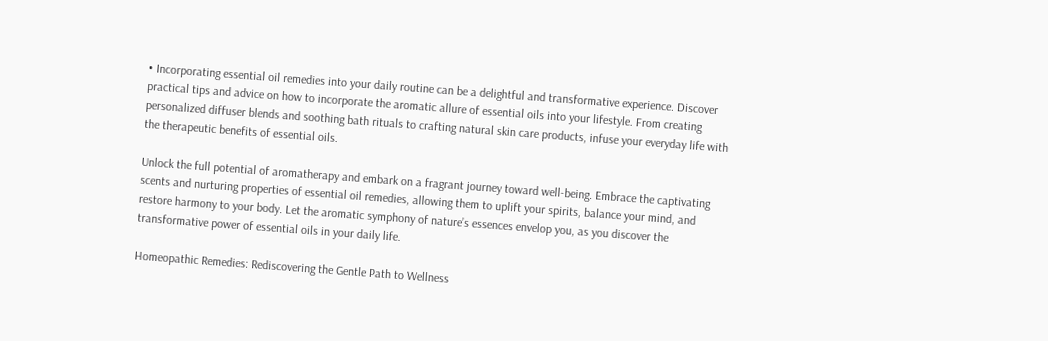• Incorporating essential oil remedies into your daily routine can be a delightful and transformative experience. Discover practical tips and advice on how to incorporate the aromatic allure of essential oils into your lifestyle. From creating personalized diffuser blends and soothing bath rituals to crafting natural skin care products, infuse your everyday life with the therapeutic benefits of essential oils.

Unlock the full potential of aromatherapy and embark on a fragrant journey toward well-being. Embrace the captivating scents and nurturing properties of essential oil remedies, allowing them to uplift your spirits, balance your mind, and restore harmony to your body. Let the aromatic symphony of nature’s essences envelop you, as you discover the transformative power of essential oils in your daily life.

Homeopathic Remedies: Rediscovering the Gentle Path to Wellness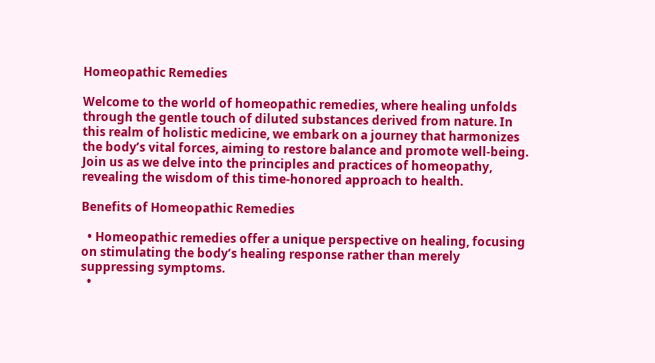Homeopathic Remedies

Welcome to the world of homeopathic remedies, where healing unfolds through the gentle touch of diluted substances derived from nature. In this realm of holistic medicine, we embark on a journey that harmonizes the body’s vital forces, aiming to restore balance and promote well-being. Join us as we delve into the principles and practices of homeopathy, revealing the wisdom of this time-honored approach to health.

Benefits of Homeopathic Remedies

  • Homeopathic remedies offer a unique perspective on healing, focusing on stimulating the body’s healing response rather than merely suppressing symptoms.
  •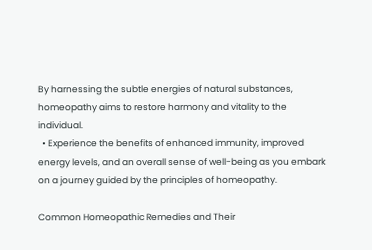By harnessing the subtle energies of natural substances, homeopathy aims to restore harmony and vitality to the individual.
  • Experience the benefits of enhanced immunity, improved energy levels, and an overall sense of well-being as you embark on a journey guided by the principles of homeopathy.

Common Homeopathic Remedies and Their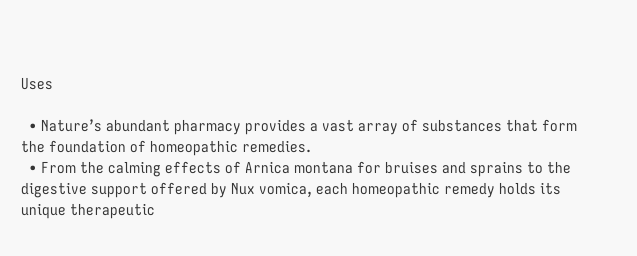Uses

  • Nature’s abundant pharmacy provides a vast array of substances that form the foundation of homeopathic remedies.
  • From the calming effects of Arnica montana for bruises and sprains to the digestive support offered by Nux vomica, each homeopathic remedy holds its unique therapeutic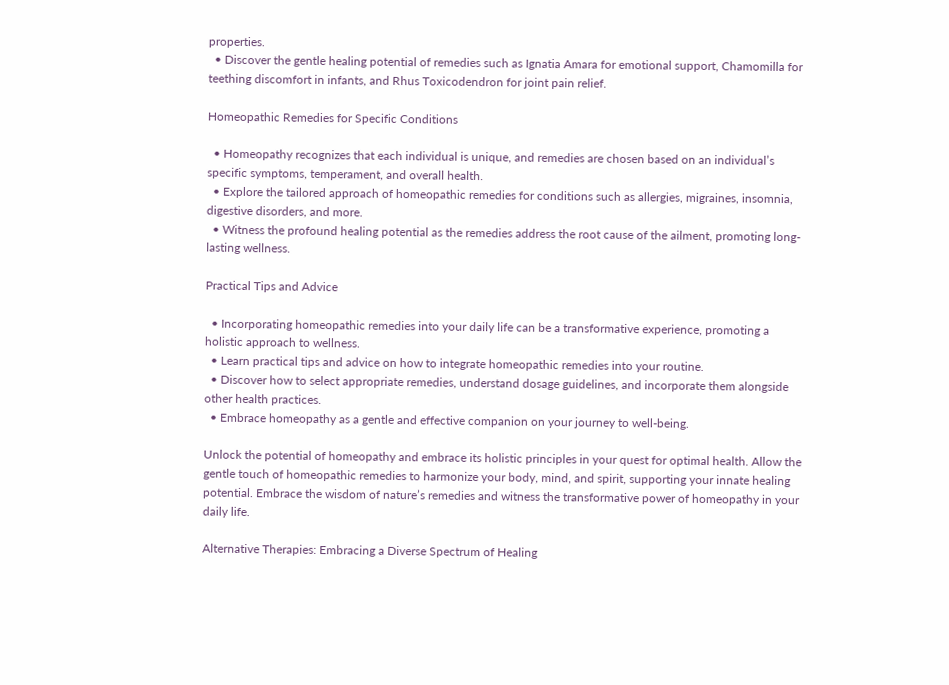properties.
  • Discover the gentle healing potential of remedies such as Ignatia Amara for emotional support, Chamomilla for teething discomfort in infants, and Rhus Toxicodendron for joint pain relief.

Homeopathic Remedies for Specific Conditions

  • Homeopathy recognizes that each individual is unique, and remedies are chosen based on an individual’s specific symptoms, temperament, and overall health.
  • Explore the tailored approach of homeopathic remedies for conditions such as allergies, migraines, insomnia, digestive disorders, and more.
  • Witness the profound healing potential as the remedies address the root cause of the ailment, promoting long-lasting wellness.

Practical Tips and Advice

  • Incorporating homeopathic remedies into your daily life can be a transformative experience, promoting a holistic approach to wellness.
  • Learn practical tips and advice on how to integrate homeopathic remedies into your routine.
  • Discover how to select appropriate remedies, understand dosage guidelines, and incorporate them alongside other health practices.
  • Embrace homeopathy as a gentle and effective companion on your journey to well-being.

Unlock the potential of homeopathy and embrace its holistic principles in your quest for optimal health. Allow the gentle touch of homeopathic remedies to harmonize your body, mind, and spirit, supporting your innate healing potential. Embrace the wisdom of nature’s remedies and witness the transformative power of homeopathy in your daily life.

Alternative Therapies: Embracing a Diverse Spectrum of Healing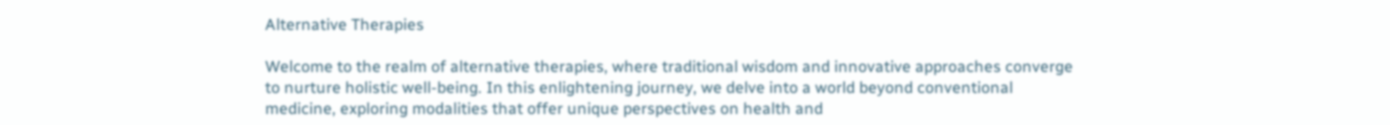Alternative Therapies

Welcome to the realm of alternative therapies, where traditional wisdom and innovative approaches converge to nurture holistic well-being. In this enlightening journey, we delve into a world beyond conventional medicine, exploring modalities that offer unique perspectives on health and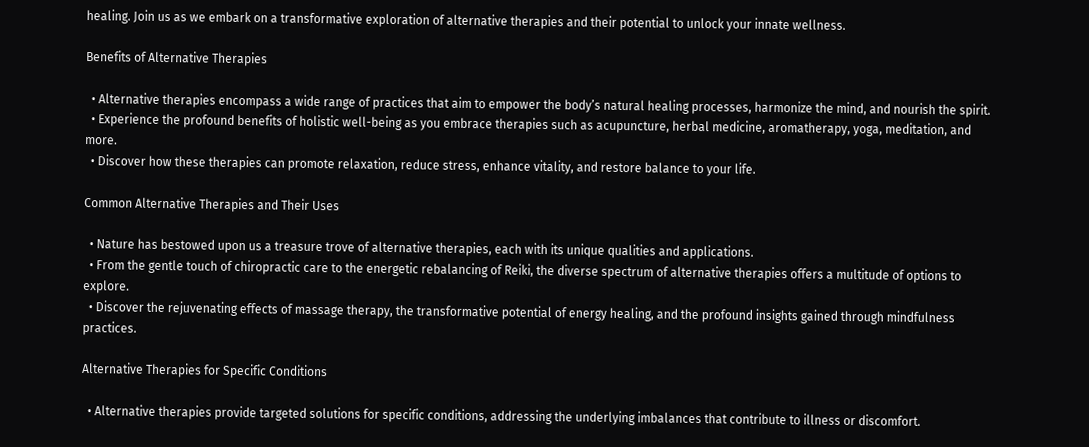healing. Join us as we embark on a transformative exploration of alternative therapies and their potential to unlock your innate wellness.

Benefits of Alternative Therapies

  • Alternative therapies encompass a wide range of practices that aim to empower the body’s natural healing processes, harmonize the mind, and nourish the spirit.
  • Experience the profound benefits of holistic well-being as you embrace therapies such as acupuncture, herbal medicine, aromatherapy, yoga, meditation, and more.
  • Discover how these therapies can promote relaxation, reduce stress, enhance vitality, and restore balance to your life.

Common Alternative Therapies and Their Uses

  • Nature has bestowed upon us a treasure trove of alternative therapies, each with its unique qualities and applications.
  • From the gentle touch of chiropractic care to the energetic rebalancing of Reiki, the diverse spectrum of alternative therapies offers a multitude of options to explore.
  • Discover the rejuvenating effects of massage therapy, the transformative potential of energy healing, and the profound insights gained through mindfulness practices.

Alternative Therapies for Specific Conditions

  • Alternative therapies provide targeted solutions for specific conditions, addressing the underlying imbalances that contribute to illness or discomfort.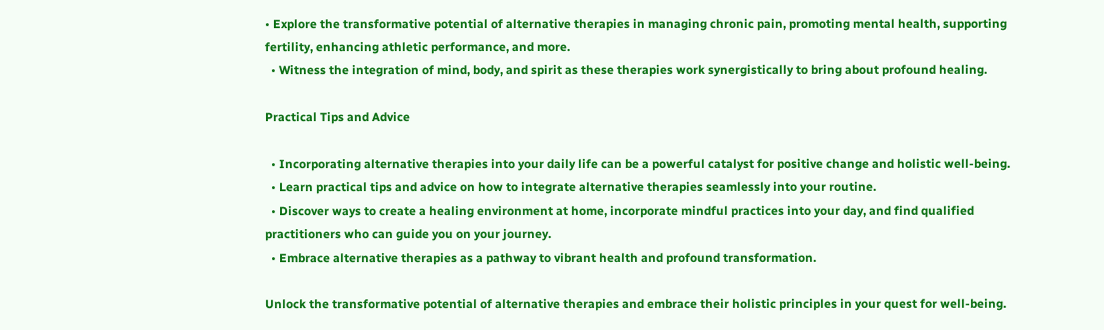• Explore the transformative potential of alternative therapies in managing chronic pain, promoting mental health, supporting fertility, enhancing athletic performance, and more.
  • Witness the integration of mind, body, and spirit as these therapies work synergistically to bring about profound healing.

Practical Tips and Advice

  • Incorporating alternative therapies into your daily life can be a powerful catalyst for positive change and holistic well-being.
  • Learn practical tips and advice on how to integrate alternative therapies seamlessly into your routine.
  • Discover ways to create a healing environment at home, incorporate mindful practices into your day, and find qualified practitioners who can guide you on your journey.
  • Embrace alternative therapies as a pathway to vibrant health and profound transformation.

Unlock the transformative potential of alternative therapies and embrace their holistic principles in your quest for well-being.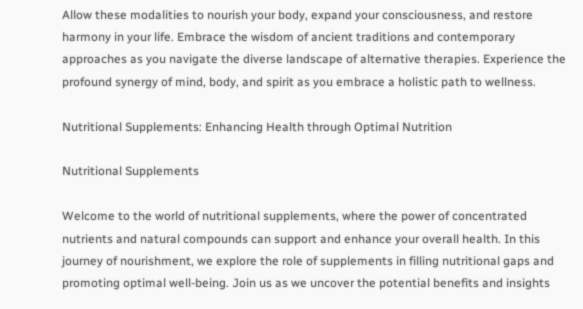Allow these modalities to nourish your body, expand your consciousness, and restore harmony in your life. Embrace the wisdom of ancient traditions and contemporary approaches as you navigate the diverse landscape of alternative therapies. Experience the profound synergy of mind, body, and spirit as you embrace a holistic path to wellness.

Nutritional Supplements: Enhancing Health through Optimal Nutrition

Nutritional Supplements

Welcome to the world of nutritional supplements, where the power of concentrated nutrients and natural compounds can support and enhance your overall health. In this journey of nourishment, we explore the role of supplements in filling nutritional gaps and promoting optimal well-being. Join us as we uncover the potential benefits and insights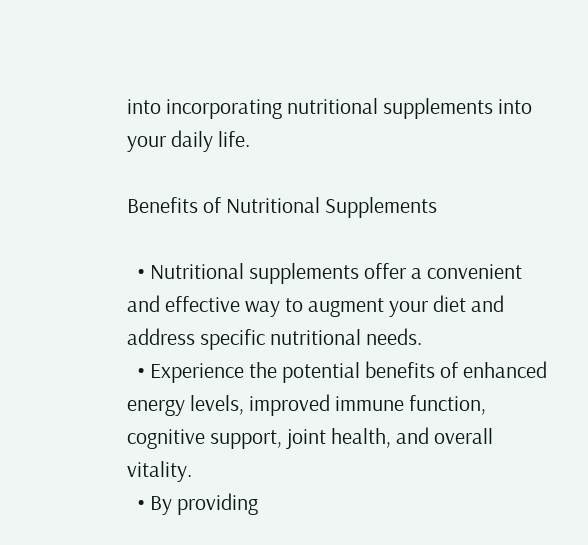into incorporating nutritional supplements into your daily life.

Benefits of Nutritional Supplements

  • Nutritional supplements offer a convenient and effective way to augment your diet and address specific nutritional needs.
  • Experience the potential benefits of enhanced energy levels, improved immune function, cognitive support, joint health, and overall vitality.
  • By providing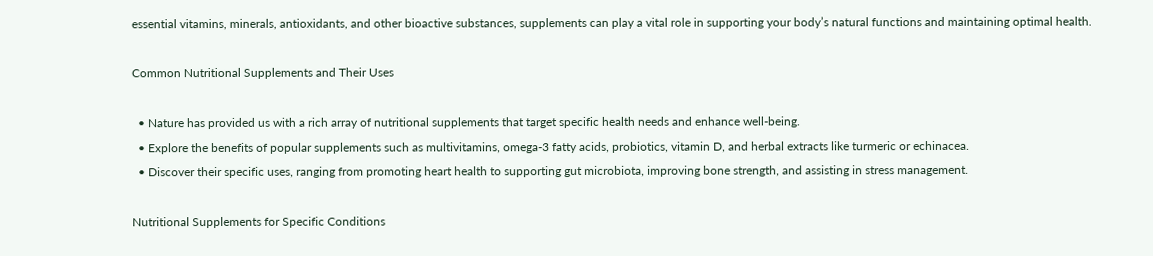essential vitamins, minerals, antioxidants, and other bioactive substances, supplements can play a vital role in supporting your body’s natural functions and maintaining optimal health.

Common Nutritional Supplements and Their Uses

  • Nature has provided us with a rich array of nutritional supplements that target specific health needs and enhance well-being.
  • Explore the benefits of popular supplements such as multivitamins, omega-3 fatty acids, probiotics, vitamin D, and herbal extracts like turmeric or echinacea.
  • Discover their specific uses, ranging from promoting heart health to supporting gut microbiota, improving bone strength, and assisting in stress management.

Nutritional Supplements for Specific Conditions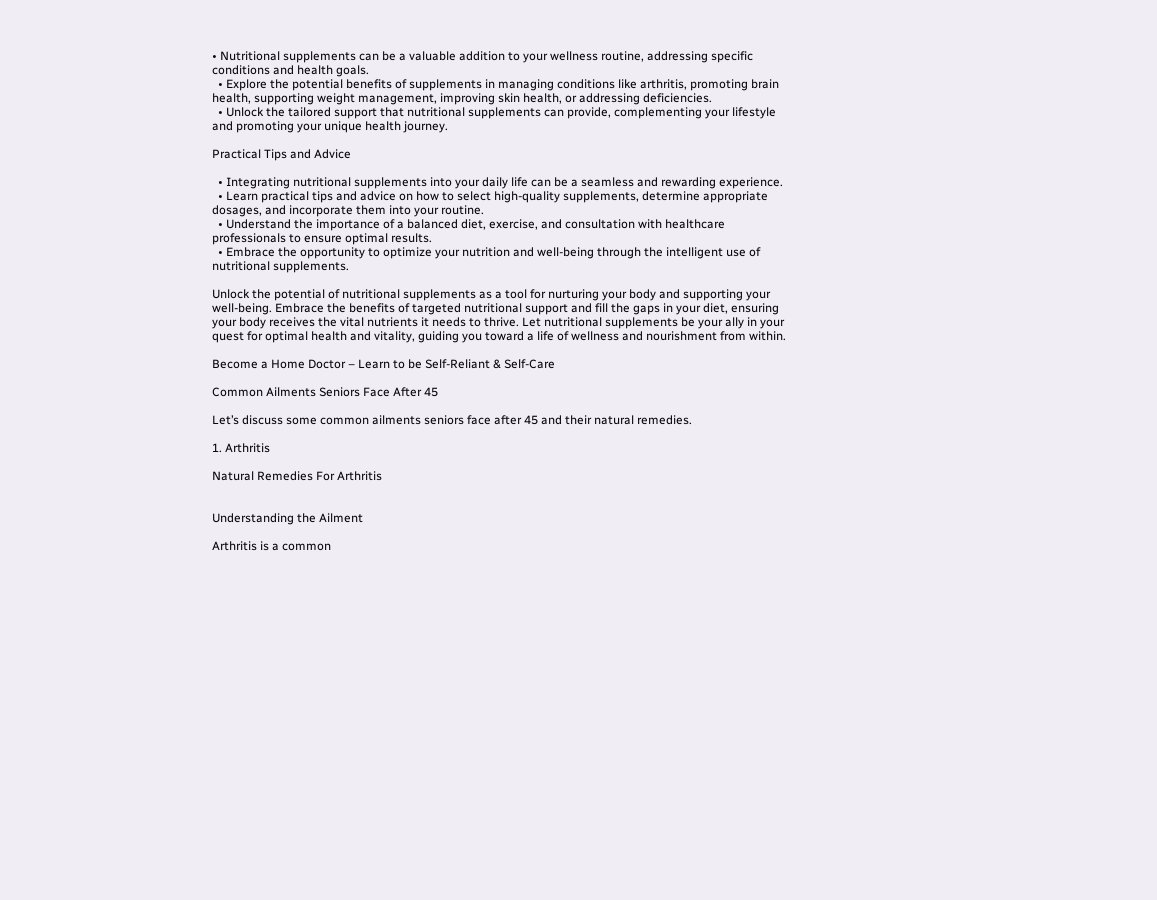• Nutritional supplements can be a valuable addition to your wellness routine, addressing specific conditions and health goals.
  • Explore the potential benefits of supplements in managing conditions like arthritis, promoting brain health, supporting weight management, improving skin health, or addressing deficiencies.
  • Unlock the tailored support that nutritional supplements can provide, complementing your lifestyle and promoting your unique health journey.

Practical Tips and Advice

  • Integrating nutritional supplements into your daily life can be a seamless and rewarding experience.
  • Learn practical tips and advice on how to select high-quality supplements, determine appropriate dosages, and incorporate them into your routine.
  • Understand the importance of a balanced diet, exercise, and consultation with healthcare professionals to ensure optimal results.
  • Embrace the opportunity to optimize your nutrition and well-being through the intelligent use of nutritional supplements.

Unlock the potential of nutritional supplements as a tool for nurturing your body and supporting your well-being. Embrace the benefits of targeted nutritional support and fill the gaps in your diet, ensuring your body receives the vital nutrients it needs to thrive. Let nutritional supplements be your ally in your quest for optimal health and vitality, guiding you toward a life of wellness and nourishment from within.

Become a Home Doctor – Learn to be Self-Reliant & Self-Care

Common Ailments Seniors Face After 45

Let’s discuss some common ailments seniors face after 45 and their natural remedies.

1. Arthritis

Natural Remedies For Arthritis


Understanding the Ailment

Arthritis is a common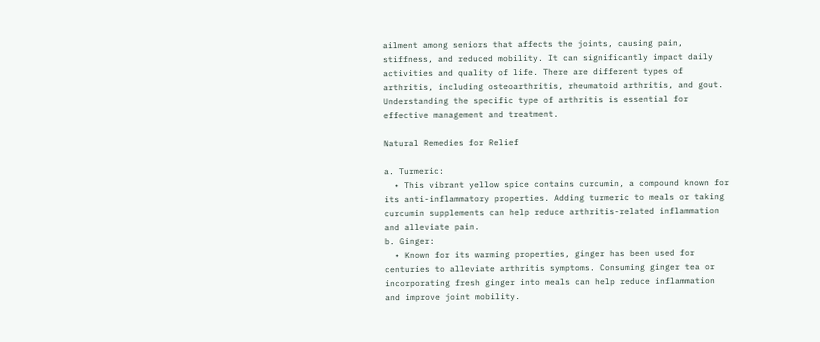ailment among seniors that affects the joints, causing pain, stiffness, and reduced mobility. It can significantly impact daily activities and quality of life. There are different types of arthritis, including osteoarthritis, rheumatoid arthritis, and gout. Understanding the specific type of arthritis is essential for effective management and treatment.

Natural Remedies for Relief

a. Turmeric:
  • This vibrant yellow spice contains curcumin, a compound known for its anti-inflammatory properties. Adding turmeric to meals or taking curcumin supplements can help reduce arthritis-related inflammation and alleviate pain.
b. Ginger:
  • Known for its warming properties, ginger has been used for centuries to alleviate arthritis symptoms. Consuming ginger tea or incorporating fresh ginger into meals can help reduce inflammation and improve joint mobility.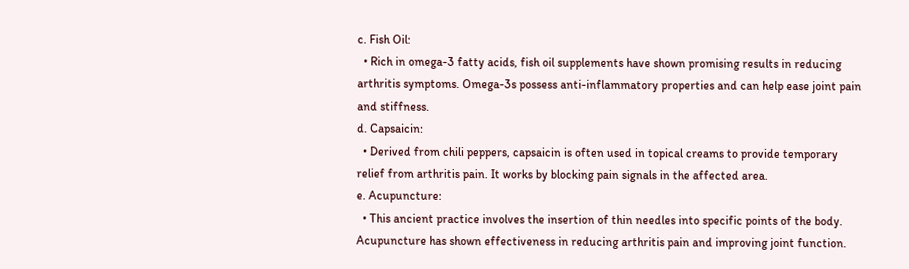c. Fish Oil:
  • Rich in omega-3 fatty acids, fish oil supplements have shown promising results in reducing arthritis symptoms. Omega-3s possess anti-inflammatory properties and can help ease joint pain and stiffness.
d. Capsaicin:
  • Derived from chili peppers, capsaicin is often used in topical creams to provide temporary relief from arthritis pain. It works by blocking pain signals in the affected area.
e. Acupuncture:
  • This ancient practice involves the insertion of thin needles into specific points of the body. Acupuncture has shown effectiveness in reducing arthritis pain and improving joint function.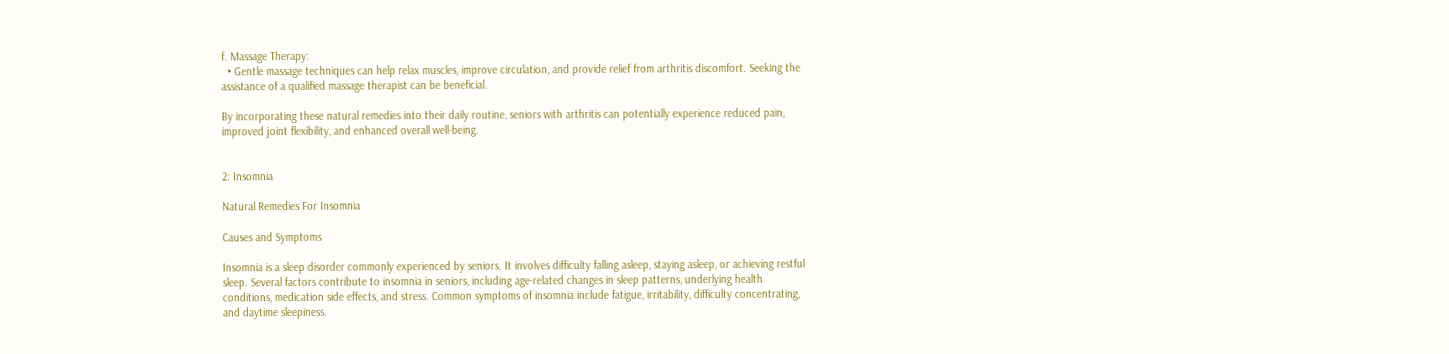f. Massage Therapy:
  • Gentle massage techniques can help relax muscles, improve circulation, and provide relief from arthritis discomfort. Seeking the assistance of a qualified massage therapist can be beneficial.

By incorporating these natural remedies into their daily routine, seniors with arthritis can potentially experience reduced pain, improved joint flexibility, and enhanced overall well-being.


2: Insomnia

Natural Remedies For Insomnia

Causes and Symptoms

Insomnia is a sleep disorder commonly experienced by seniors. It involves difficulty falling asleep, staying asleep, or achieving restful sleep. Several factors contribute to insomnia in seniors, including age-related changes in sleep patterns, underlying health conditions, medication side effects, and stress. Common symptoms of insomnia include fatigue, irritability, difficulty concentrating, and daytime sleepiness.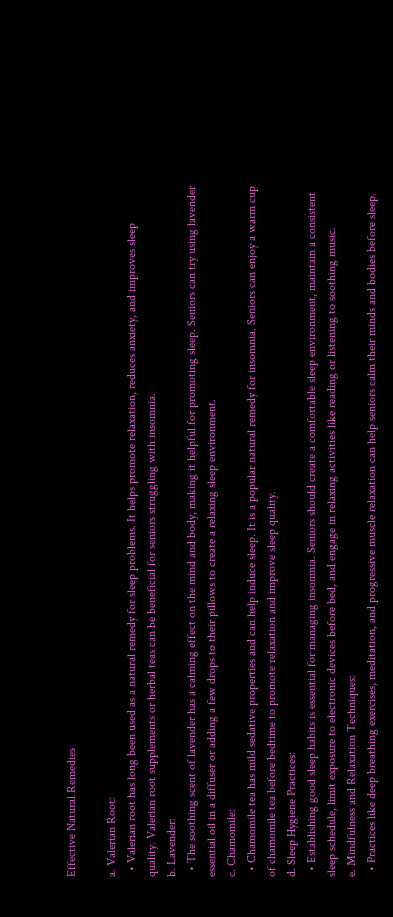Effective Natural Remedies

a. Valerian Root:
  • Valerian root has long been used as a natural remedy for sleep problems. It helps promote relaxation, reduces anxiety, and improves sleep quality. Valerian root supplements or herbal teas can be beneficial for seniors struggling with insomnia.
b. Lavender:
  • The soothing scent of lavender has a calming effect on the mind and body, making it helpful for promoting sleep. Seniors can try using lavender essential oil in a diffuser or adding a few drops to their pillows to create a relaxing sleep environment.
c. Chamomile:
  • Chamomile tea has mild sedative properties and can help induce sleep. It is a popular natural remedy for insomnia. Seniors can enjoy a warm cup of chamomile tea before bedtime to promote relaxation and improve sleep quality.
d. Sleep Hygiene Practices:
  • Establishing good sleep habits is essential for managing insomnia. Seniors should create a comfortable sleep environment, maintain a consistent sleep schedule, limit exposure to electronic devices before bed, and engage in relaxing activities like reading or listening to soothing music.
e. Mindfulness and Relaxation Techniques:
  • Practices like deep breathing exercises, meditation, and progressive muscle relaxation can help seniors calm their minds and bodies before sleep.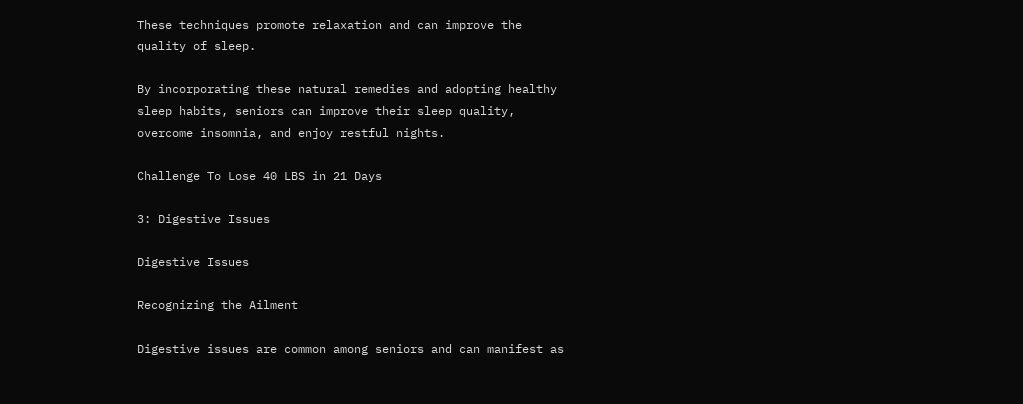These techniques promote relaxation and can improve the quality of sleep.

By incorporating these natural remedies and adopting healthy sleep habits, seniors can improve their sleep quality, overcome insomnia, and enjoy restful nights.

Challenge To Lose 40 LBS in 21 Days

3: Digestive Issues

Digestive Issues

Recognizing the Ailment

Digestive issues are common among seniors and can manifest as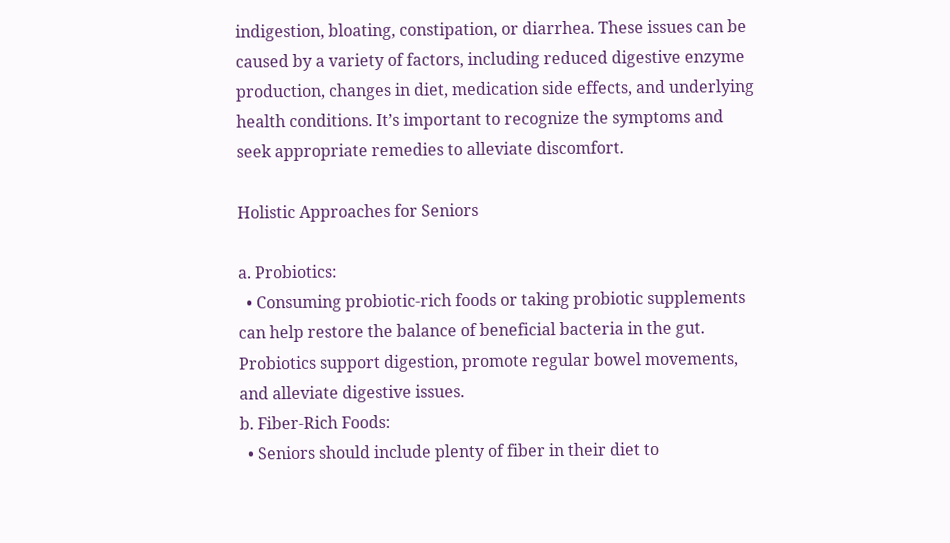indigestion, bloating, constipation, or diarrhea. These issues can be caused by a variety of factors, including reduced digestive enzyme production, changes in diet, medication side effects, and underlying health conditions. It’s important to recognize the symptoms and seek appropriate remedies to alleviate discomfort.

Holistic Approaches for Seniors

a. Probiotics:
  • Consuming probiotic-rich foods or taking probiotic supplements can help restore the balance of beneficial bacteria in the gut. Probiotics support digestion, promote regular bowel movements, and alleviate digestive issues.
b. Fiber-Rich Foods:
  • Seniors should include plenty of fiber in their diet to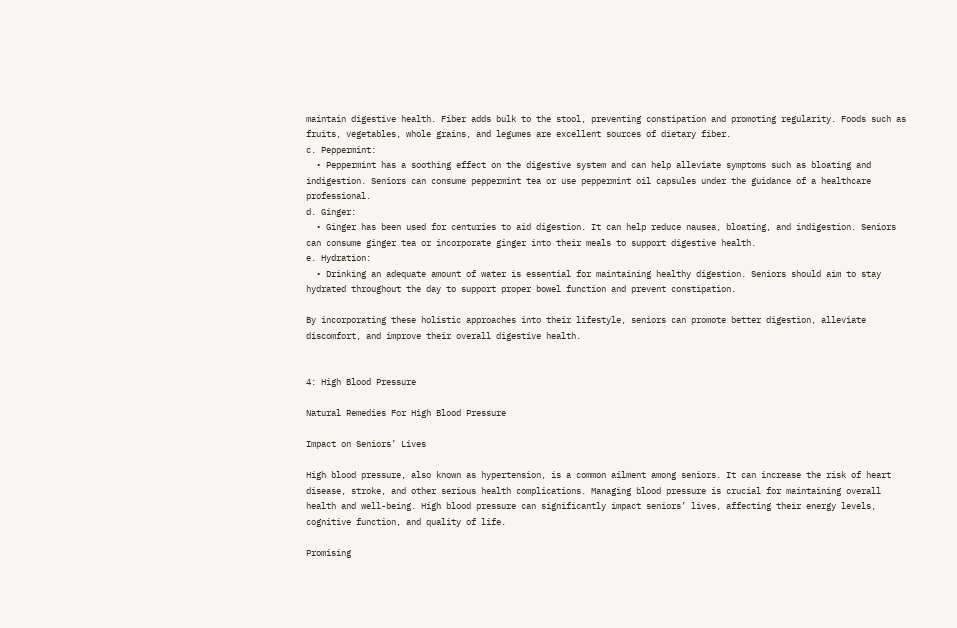maintain digestive health. Fiber adds bulk to the stool, preventing constipation and promoting regularity. Foods such as fruits, vegetables, whole grains, and legumes are excellent sources of dietary fiber.
c. Peppermint:
  • Peppermint has a soothing effect on the digestive system and can help alleviate symptoms such as bloating and indigestion. Seniors can consume peppermint tea or use peppermint oil capsules under the guidance of a healthcare professional.
d. Ginger:
  • Ginger has been used for centuries to aid digestion. It can help reduce nausea, bloating, and indigestion. Seniors can consume ginger tea or incorporate ginger into their meals to support digestive health.
e. Hydration:
  • Drinking an adequate amount of water is essential for maintaining healthy digestion. Seniors should aim to stay hydrated throughout the day to support proper bowel function and prevent constipation.

By incorporating these holistic approaches into their lifestyle, seniors can promote better digestion, alleviate discomfort, and improve their overall digestive health.


4: High Blood Pressure

Natural Remedies For High Blood Pressure

Impact on Seniors’ Lives

High blood pressure, also known as hypertension, is a common ailment among seniors. It can increase the risk of heart disease, stroke, and other serious health complications. Managing blood pressure is crucial for maintaining overall health and well-being. High blood pressure can significantly impact seniors’ lives, affecting their energy levels, cognitive function, and quality of life.

Promising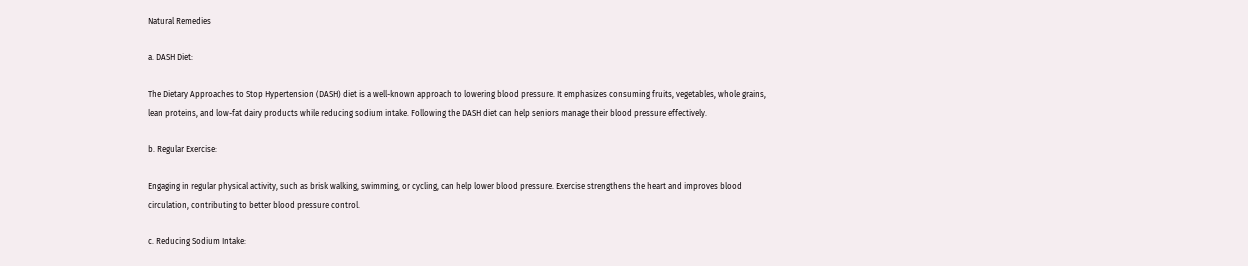Natural Remedies

a. DASH Diet:

The Dietary Approaches to Stop Hypertension (DASH) diet is a well-known approach to lowering blood pressure. It emphasizes consuming fruits, vegetables, whole grains, lean proteins, and low-fat dairy products while reducing sodium intake. Following the DASH diet can help seniors manage their blood pressure effectively.

b. Regular Exercise:

Engaging in regular physical activity, such as brisk walking, swimming, or cycling, can help lower blood pressure. Exercise strengthens the heart and improves blood circulation, contributing to better blood pressure control.

c. Reducing Sodium Intake: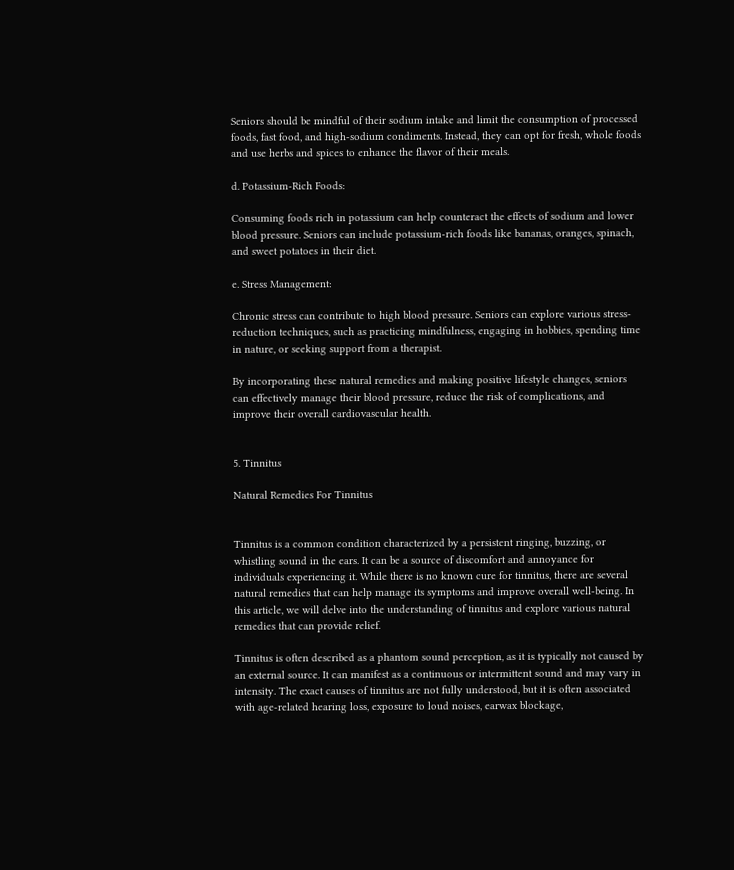Seniors should be mindful of their sodium intake and limit the consumption of processed foods, fast food, and high-sodium condiments. Instead, they can opt for fresh, whole foods and use herbs and spices to enhance the flavor of their meals.

d. Potassium-Rich Foods:

Consuming foods rich in potassium can help counteract the effects of sodium and lower blood pressure. Seniors can include potassium-rich foods like bananas, oranges, spinach, and sweet potatoes in their diet.

e. Stress Management:

Chronic stress can contribute to high blood pressure. Seniors can explore various stress-reduction techniques, such as practicing mindfulness, engaging in hobbies, spending time in nature, or seeking support from a therapist.

By incorporating these natural remedies and making positive lifestyle changes, seniors can effectively manage their blood pressure, reduce the risk of complications, and improve their overall cardiovascular health.


5. Tinnitus

Natural Remedies For Tinnitus


Tinnitus is a common condition characterized by a persistent ringing, buzzing, or whistling sound in the ears. It can be a source of discomfort and annoyance for individuals experiencing it. While there is no known cure for tinnitus, there are several natural remedies that can help manage its symptoms and improve overall well-being. In this article, we will delve into the understanding of tinnitus and explore various natural remedies that can provide relief.

Tinnitus is often described as a phantom sound perception, as it is typically not caused by an external source. It can manifest as a continuous or intermittent sound and may vary in intensity. The exact causes of tinnitus are not fully understood, but it is often associated with age-related hearing loss, exposure to loud noises, earwax blockage,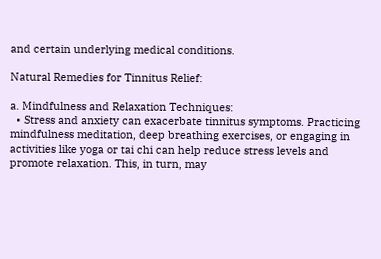and certain underlying medical conditions.

Natural Remedies for Tinnitus Relief:

a. Mindfulness and Relaxation Techniques:
  • Stress and anxiety can exacerbate tinnitus symptoms. Practicing mindfulness meditation, deep breathing exercises, or engaging in activities like yoga or tai chi can help reduce stress levels and promote relaxation. This, in turn, may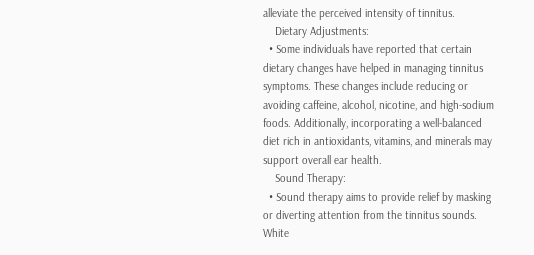alleviate the perceived intensity of tinnitus.
    Dietary Adjustments:
  • Some individuals have reported that certain dietary changes have helped in managing tinnitus symptoms. These changes include reducing or avoiding caffeine, alcohol, nicotine, and high-sodium foods. Additionally, incorporating a well-balanced diet rich in antioxidants, vitamins, and minerals may support overall ear health.
    Sound Therapy:
  • Sound therapy aims to provide relief by masking or diverting attention from the tinnitus sounds. White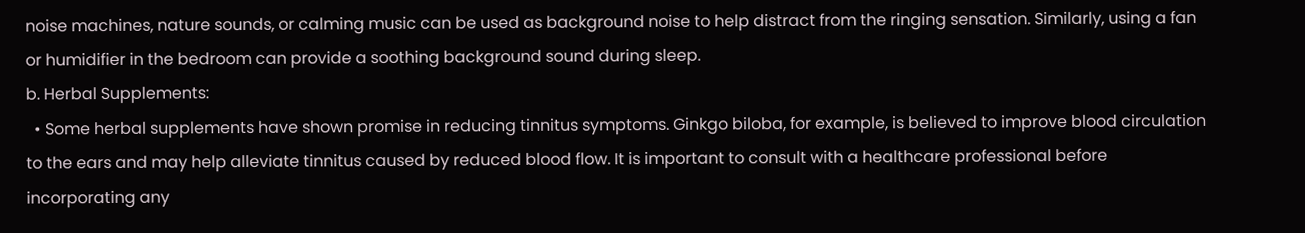noise machines, nature sounds, or calming music can be used as background noise to help distract from the ringing sensation. Similarly, using a fan or humidifier in the bedroom can provide a soothing background sound during sleep.
b. Herbal Supplements:
  • Some herbal supplements have shown promise in reducing tinnitus symptoms. Ginkgo biloba, for example, is believed to improve blood circulation to the ears and may help alleviate tinnitus caused by reduced blood flow. It is important to consult with a healthcare professional before incorporating any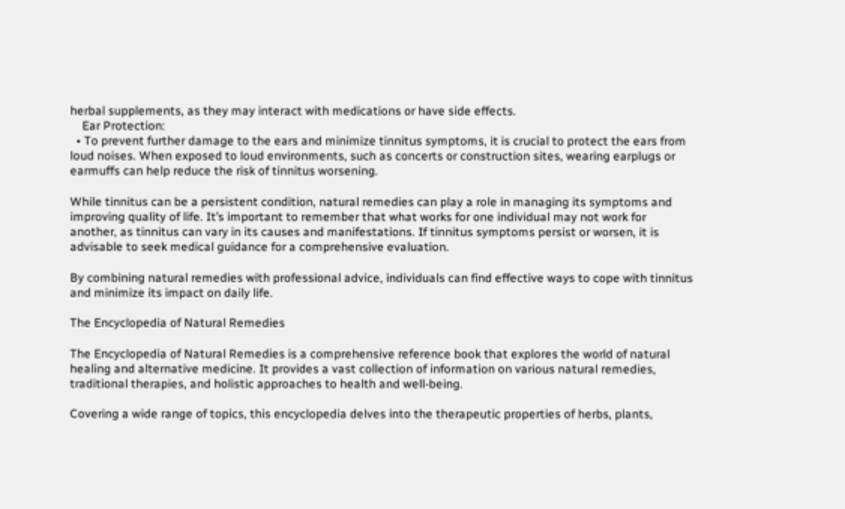herbal supplements, as they may interact with medications or have side effects.
    Ear Protection:
  • To prevent further damage to the ears and minimize tinnitus symptoms, it is crucial to protect the ears from loud noises. When exposed to loud environments, such as concerts or construction sites, wearing earplugs or earmuffs can help reduce the risk of tinnitus worsening.

While tinnitus can be a persistent condition, natural remedies can play a role in managing its symptoms and improving quality of life. It’s important to remember that what works for one individual may not work for another, as tinnitus can vary in its causes and manifestations. If tinnitus symptoms persist or worsen, it is advisable to seek medical guidance for a comprehensive evaluation.

By combining natural remedies with professional advice, individuals can find effective ways to cope with tinnitus and minimize its impact on daily life.

The Encyclopedia of Natural Remedies

The Encyclopedia of Natural Remedies is a comprehensive reference book that explores the world of natural healing and alternative medicine. It provides a vast collection of information on various natural remedies, traditional therapies, and holistic approaches to health and well-being.

Covering a wide range of topics, this encyclopedia delves into the therapeutic properties of herbs, plants,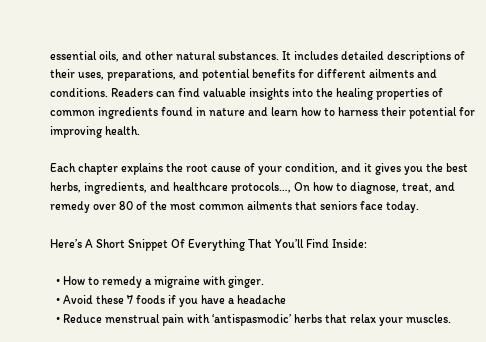essential oils, and other natural substances. It includes detailed descriptions of their uses, preparations, and potential benefits for different ailments and conditions. Readers can find valuable insights into the healing properties of common ingredients found in nature and learn how to harness their potential for improving health.

Each chapter explains the root cause of your condition, and it gives you the best herbs, ingredients, and healthcare protocols…, On how to diagnose, treat, and remedy over 80 of the most common ailments that seniors face today.

Here’s A Short Snippet Of Everything That You’ll Find Inside:

  • How to remedy a migraine with ginger.
  • Avoid these 7 foods if you have a headache
  • Reduce menstrual pain with ‘antispasmodic’ herbs that relax your muscles.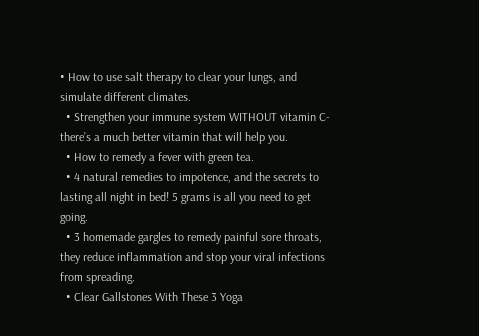• How to use salt therapy to clear your lungs, and simulate different climates.
  • Strengthen your immune system WITHOUT vitamin C- there’s a much better vitamin that will help you.
  • How to remedy a fever with green tea.
  • 4 natural remedies to impotence, and the secrets to lasting all night in bed! 5 grams is all you need to get going.
  • 3 homemade gargles to remedy painful sore throats, they reduce inflammation and stop your viral infections from spreading.
  • Clear Gallstones With These 3 Yoga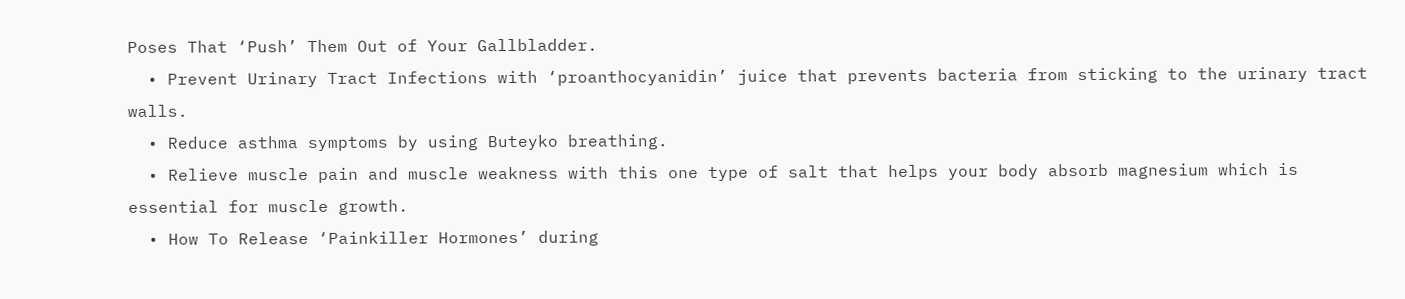Poses That ‘Push’ Them Out of Your Gallbladder.
  • Prevent Urinary Tract Infections with ‘proanthocyanidin’ juice that prevents bacteria from sticking to the urinary tract walls.
  • Reduce asthma symptoms by using Buteyko breathing.
  • Relieve muscle pain and muscle weakness with this one type of salt that helps your body absorb magnesium which is essential for muscle growth.
  • How To Release ‘Painkiller Hormones’ during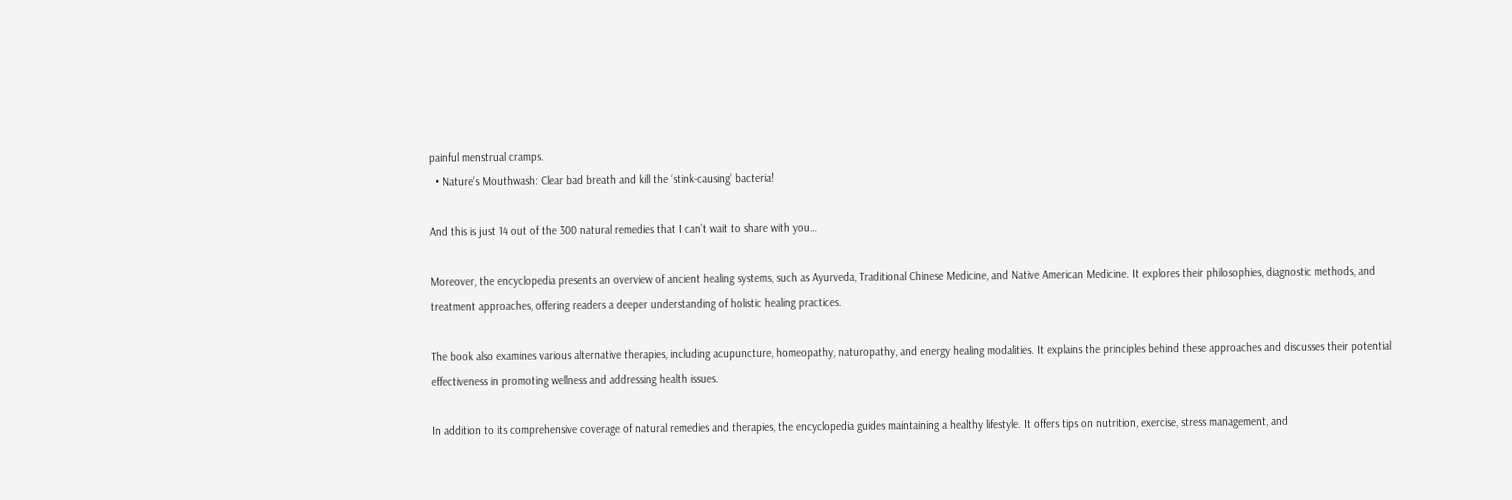painful menstrual cramps.
  • Nature’s Mouthwash: Clear bad breath and kill the ‘stink-causing’ bacteria!

And this is just 14 out of the 300 natural remedies that I can’t wait to share with you…

Moreover, the encyclopedia presents an overview of ancient healing systems, such as Ayurveda, Traditional Chinese Medicine, and Native American Medicine. It explores their philosophies, diagnostic methods, and treatment approaches, offering readers a deeper understanding of holistic healing practices.

The book also examines various alternative therapies, including acupuncture, homeopathy, naturopathy, and energy healing modalities. It explains the principles behind these approaches and discusses their potential effectiveness in promoting wellness and addressing health issues.

In addition to its comprehensive coverage of natural remedies and therapies, the encyclopedia guides maintaining a healthy lifestyle. It offers tips on nutrition, exercise, stress management, and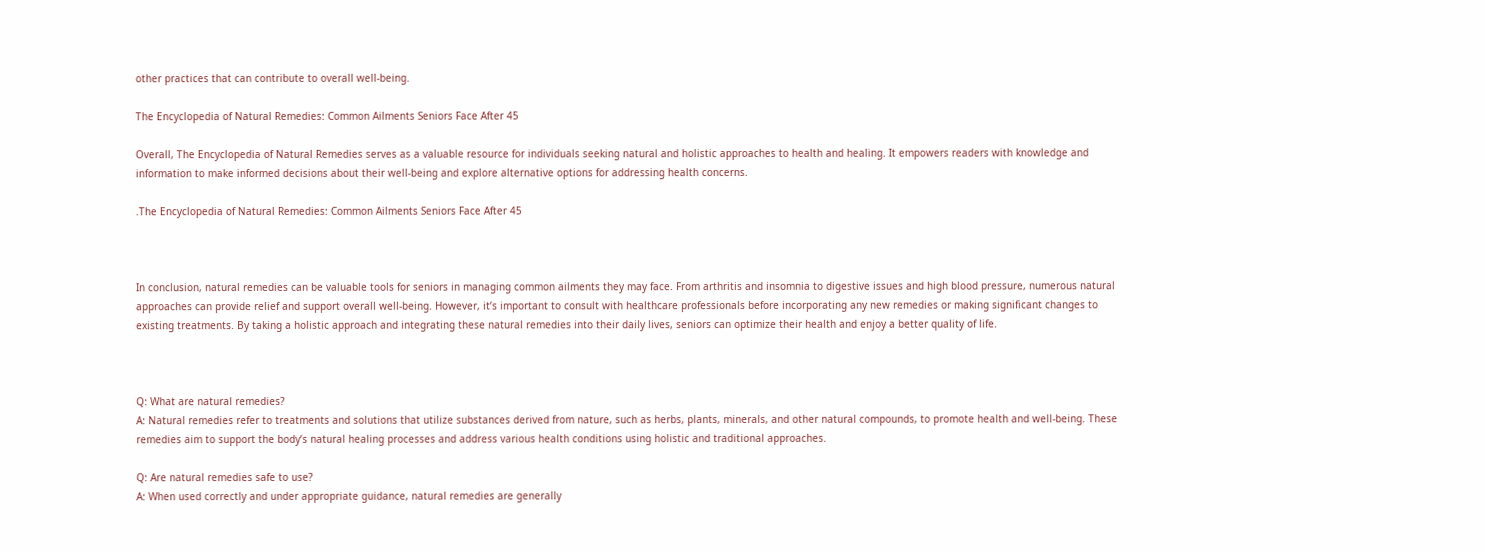other practices that can contribute to overall well-being.

The Encyclopedia of Natural Remedies: Common Ailments Seniors Face After 45

Overall, The Encyclopedia of Natural Remedies serves as a valuable resource for individuals seeking natural and holistic approaches to health and healing. It empowers readers with knowledge and information to make informed decisions about their well-being and explore alternative options for addressing health concerns.

.The Encyclopedia of Natural Remedies: Common Ailments Seniors Face After 45



In conclusion, natural remedies can be valuable tools for seniors in managing common ailments they may face. From arthritis and insomnia to digestive issues and high blood pressure, numerous natural approaches can provide relief and support overall well-being. However, it’s important to consult with healthcare professionals before incorporating any new remedies or making significant changes to existing treatments. By taking a holistic approach and integrating these natural remedies into their daily lives, seniors can optimize their health and enjoy a better quality of life.



Q: What are natural remedies?
A: Natural remedies refer to treatments and solutions that utilize substances derived from nature, such as herbs, plants, minerals, and other natural compounds, to promote health and well-being. These remedies aim to support the body’s natural healing processes and address various health conditions using holistic and traditional approaches.

Q: Are natural remedies safe to use?
A: When used correctly and under appropriate guidance, natural remedies are generally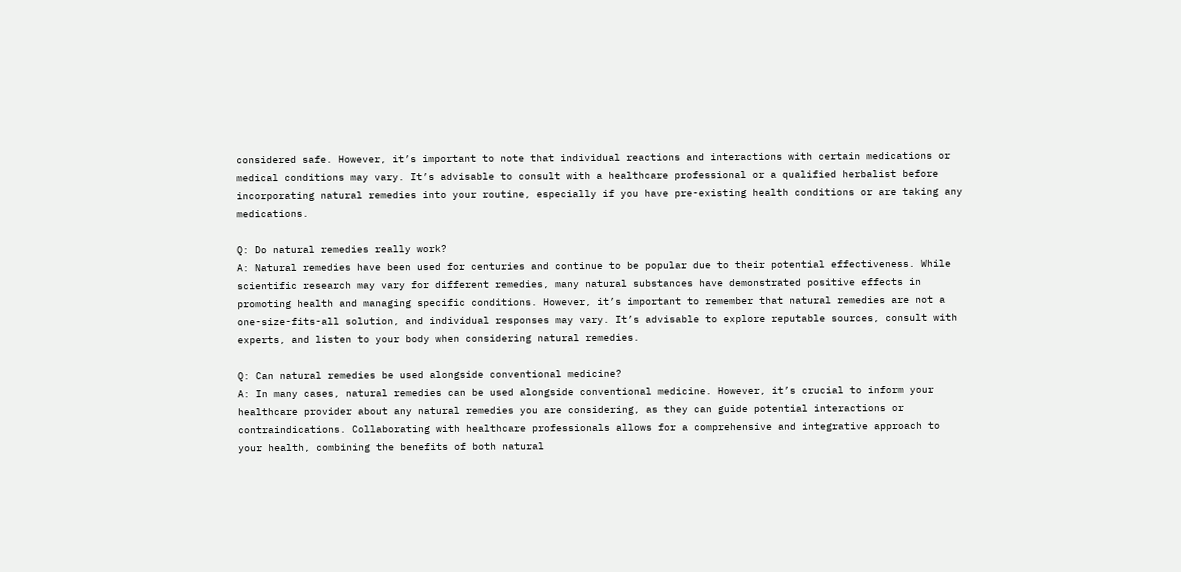considered safe. However, it’s important to note that individual reactions and interactions with certain medications or medical conditions may vary. It’s advisable to consult with a healthcare professional or a qualified herbalist before incorporating natural remedies into your routine, especially if you have pre-existing health conditions or are taking any medications.

Q: Do natural remedies really work?
A: Natural remedies have been used for centuries and continue to be popular due to their potential effectiveness. While scientific research may vary for different remedies, many natural substances have demonstrated positive effects in promoting health and managing specific conditions. However, it’s important to remember that natural remedies are not a one-size-fits-all solution, and individual responses may vary. It’s advisable to explore reputable sources, consult with experts, and listen to your body when considering natural remedies.

Q: Can natural remedies be used alongside conventional medicine?
A: In many cases, natural remedies can be used alongside conventional medicine. However, it’s crucial to inform your healthcare provider about any natural remedies you are considering, as they can guide potential interactions or contraindications. Collaborating with healthcare professionals allows for a comprehensive and integrative approach to your health, combining the benefits of both natural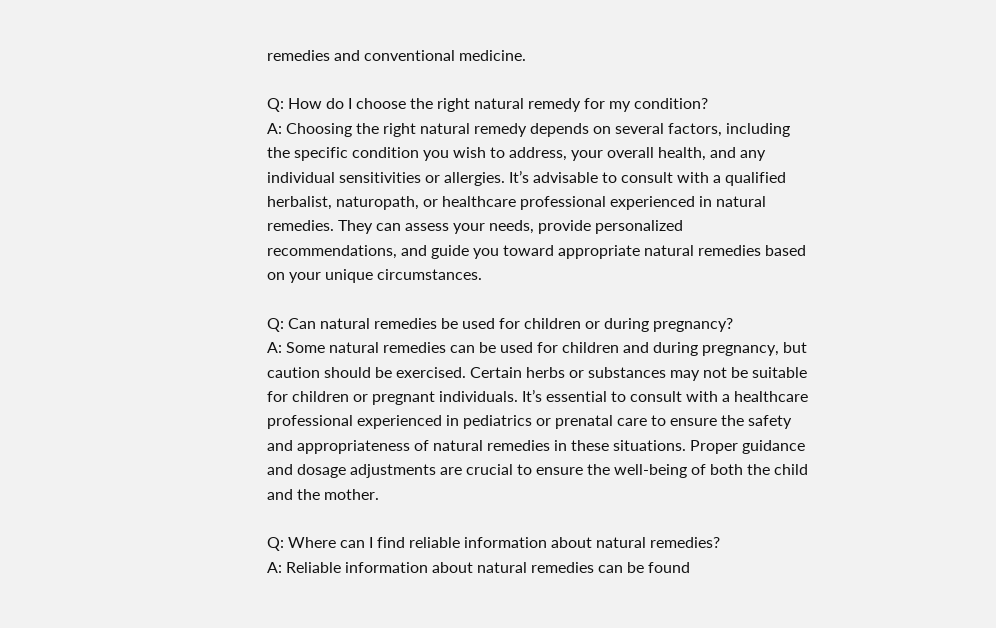remedies and conventional medicine.

Q: How do I choose the right natural remedy for my condition?
A: Choosing the right natural remedy depends on several factors, including the specific condition you wish to address, your overall health, and any individual sensitivities or allergies. It’s advisable to consult with a qualified herbalist, naturopath, or healthcare professional experienced in natural remedies. They can assess your needs, provide personalized recommendations, and guide you toward appropriate natural remedies based on your unique circumstances.

Q: Can natural remedies be used for children or during pregnancy?
A: Some natural remedies can be used for children and during pregnancy, but caution should be exercised. Certain herbs or substances may not be suitable for children or pregnant individuals. It’s essential to consult with a healthcare professional experienced in pediatrics or prenatal care to ensure the safety and appropriateness of natural remedies in these situations. Proper guidance and dosage adjustments are crucial to ensure the well-being of both the child and the mother.

Q: Where can I find reliable information about natural remedies?
A: Reliable information about natural remedies can be found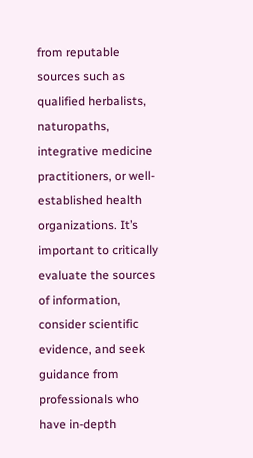from reputable sources such as qualified herbalists, naturopaths, integrative medicine practitioners, or well-established health organizations. It’s important to critically evaluate the sources of information, consider scientific evidence, and seek guidance from professionals who have in-depth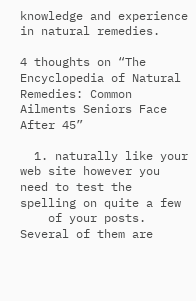knowledge and experience in natural remedies.

4 thoughts on “The Encyclopedia of Natural Remedies: Common Ailments Seniors Face After 45”

  1. naturally like your web site however you need to test the spelling on quite a few
    of your posts. Several of them are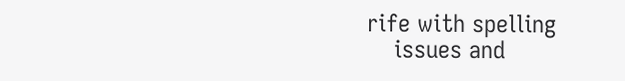rife with spelling
    issues and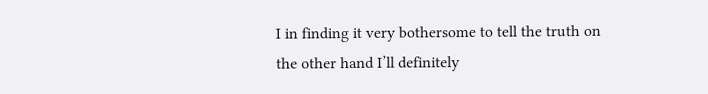I in finding it very bothersome to tell the truth on the other hand I’ll definitely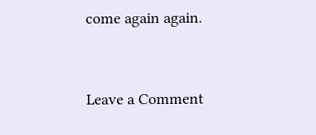come again again.


Leave a Comment